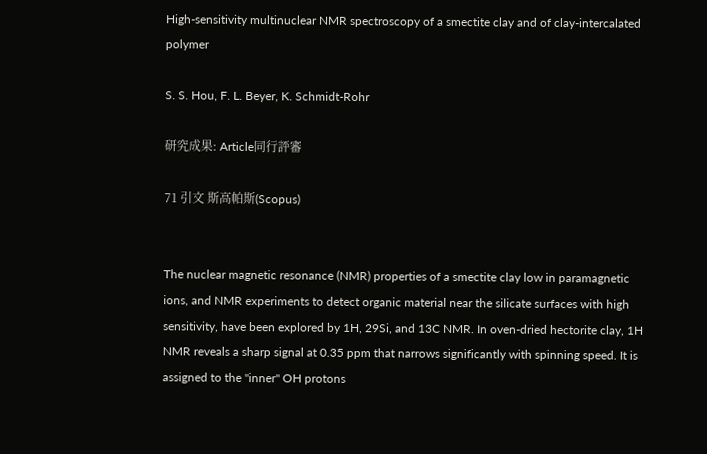High-sensitivity multinuclear NMR spectroscopy of a smectite clay and of clay-intercalated polymer

S. S. Hou, F. L. Beyer, K. Schmidt-Rohr

研究成果: Article同行評審

71 引文 斯高帕斯(Scopus)


The nuclear magnetic resonance (NMR) properties of a smectite clay low in paramagnetic ions, and NMR experiments to detect organic material near the silicate surfaces with high sensitivity, have been explored by 1H, 29Si, and 13C NMR. In oven-dried hectorite clay, 1H NMR reveals a sharp signal at 0.35 ppm that narrows significantly with spinning speed. It is assigned to the "inner" OH protons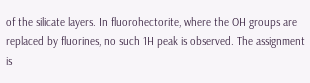of the silicate layers. In fluorohectorite, where the OH groups are replaced by fluorines, no such 1H peak is observed. The assignment is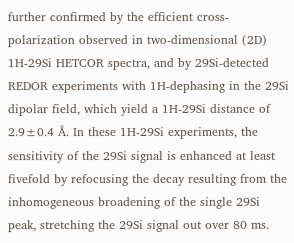further confirmed by the efficient cross-polarization observed in two-dimensional (2D) 1H-29Si HETCOR spectra, and by 29Si-detected REDOR experiments with 1H-dephasing in the 29Si dipolar field, which yield a 1H-29Si distance of 2.9±0.4 Å. In these 1H-29Si experiments, the sensitivity of the 29Si signal is enhanced at least fivefold by refocusing the decay resulting from the inhomogeneous broadening of the single 29Si peak, stretching the 29Si signal out over 80 ms.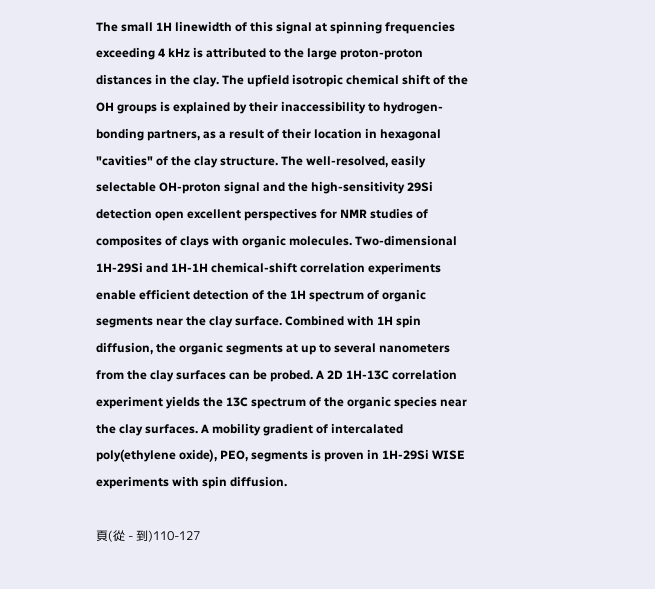The small 1H linewidth of this signal at spinning frequencies exceeding 4 kHz is attributed to the large proton-proton distances in the clay. The upfield isotropic chemical shift of the OH groups is explained by their inaccessibility to hydrogen-bonding partners, as a result of their location in hexagonal "cavities" of the clay structure. The well-resolved, easily selectable OH-proton signal and the high-sensitivity 29Si detection open excellent perspectives for NMR studies of composites of clays with organic molecules. Two-dimensional 1H-29Si and 1H-1H chemical-shift correlation experiments enable efficient detection of the 1H spectrum of organic segments near the clay surface. Combined with 1H spin diffusion, the organic segments at up to several nanometers from the clay surfaces can be probed. A 2D 1H-13C correlation experiment yields the 13C spectrum of the organic species near the clay surfaces. A mobility gradient of intercalated poly(ethylene oxide), PEO, segments is proven in 1H-29Si WISE experiments with spin diffusion.

頁(從 - 到)110-127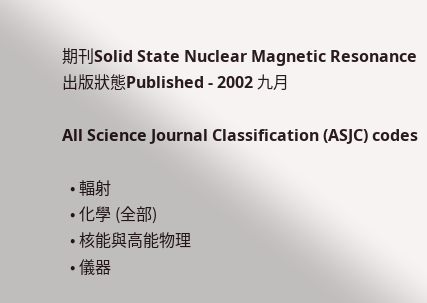期刊Solid State Nuclear Magnetic Resonance
出版狀態Published - 2002 九月

All Science Journal Classification (ASJC) codes

  • 輻射
  • 化學 (全部)
  • 核能與高能物理
  • 儀器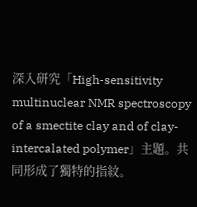深入研究「High-sensitivity multinuclear NMR spectroscopy of a smectite clay and of clay-intercalated polymer」主題。共同形成了獨特的指紋。